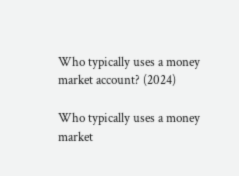Who typically uses a money market account? (2024)

Who typically uses a money market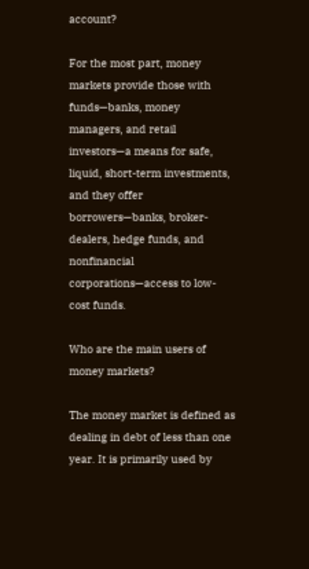account?

For the most part, money markets provide those with funds—banks, money managers, and retail investors—a means for safe, liquid, short-term investments, and they offer borrowers—banks, broker-dealers, hedge funds, and nonfinancial corporations—access to low-cost funds.

Who are the main users of money markets?

The money market is defined as dealing in debt of less than one year. It is primarily used by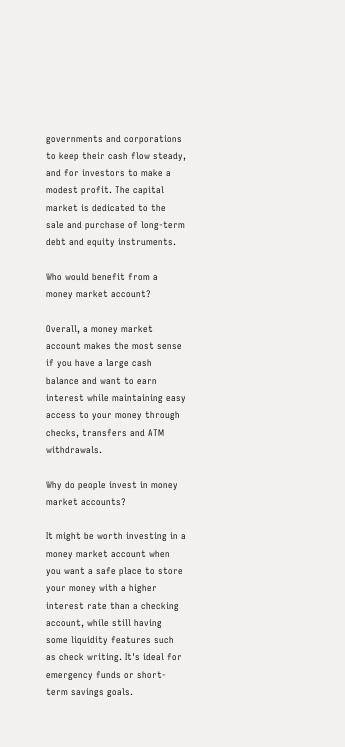governments and corporations to keep their cash flow steady, and for investors to make a modest profit. The capital market is dedicated to the sale and purchase of long-term debt and equity instruments.

Who would benefit from a money market account?

Overall, a money market account makes the most sense if you have a large cash balance and want to earn interest while maintaining easy access to your money through checks, transfers and ATM withdrawals.

Why do people invest in money market accounts?

It might be worth investing in a money market account when you want a safe place to store your money with a higher interest rate than a checking account, while still having some liquidity features such as check writing. It's ideal for emergency funds or short-term savings goals.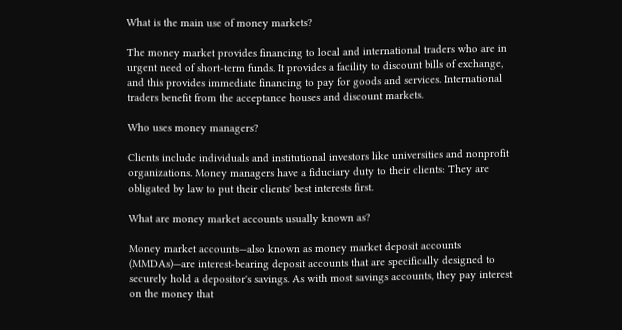What is the main use of money markets?

The money market provides financing to local and international traders who are in urgent need of short-term funds. It provides a facility to discount bills of exchange, and this provides immediate financing to pay for goods and services. International traders benefit from the acceptance houses and discount markets.

Who uses money managers?

Clients include individuals and institutional investors like universities and nonprofit organizations. Money managers have a fiduciary duty to their clients: They are obligated by law to put their clients' best interests first.

What are money market accounts usually known as?

Money market accounts—also known as money market deposit accounts (MMDAs)—are interest-bearing deposit accounts that are specifically designed to securely hold a depositor's savings. As with most savings accounts, they pay interest on the money that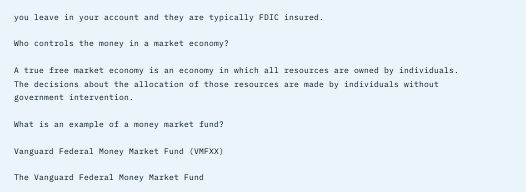you leave in your account and they are typically FDIC insured.

Who controls the money in a market economy?

A true free market economy is an economy in which all resources are owned by individuals. The decisions about the allocation of those resources are made by individuals without government intervention.

What is an example of a money market fund?

Vanguard Federal Money Market Fund (VMFXX)

The Vanguard Federal Money Market Fund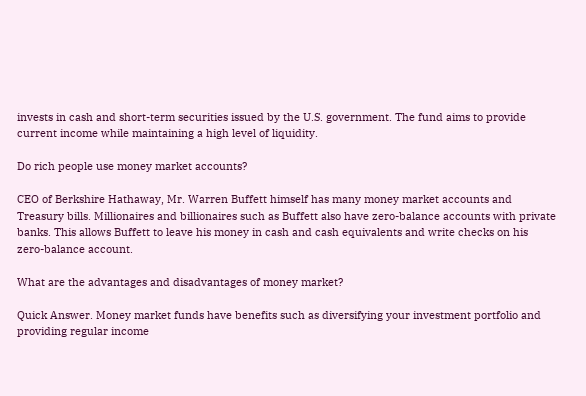invests in cash and short-term securities issued by the U.S. government. The fund aims to provide current income while maintaining a high level of liquidity.

Do rich people use money market accounts?

CEO of Berkshire Hathaway, Mr. Warren Buffett himself has many money market accounts and Treasury bills. Millionaires and billionaires such as Buffett also have zero-balance accounts with private banks. This allows Buffett to leave his money in cash and cash equivalents and write checks on his zero-balance account.

What are the advantages and disadvantages of money market?

Quick Answer. Money market funds have benefits such as diversifying your investment portfolio and providing regular income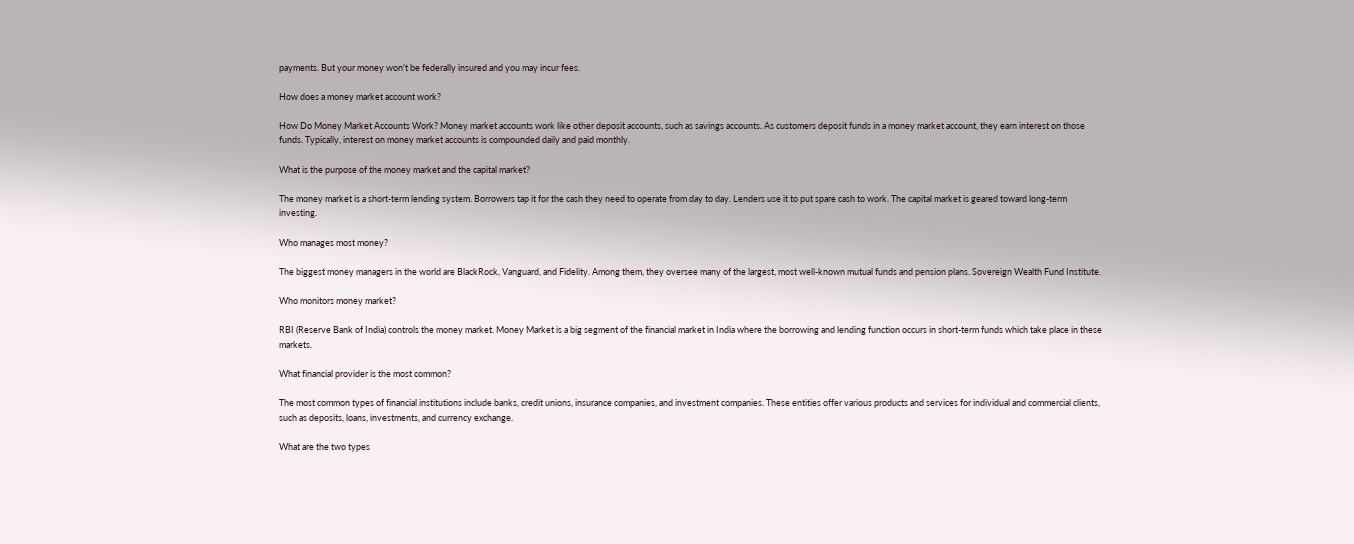payments. But your money won't be federally insured and you may incur fees.

How does a money market account work?

How Do Money Market Accounts Work? Money market accounts work like other deposit accounts, such as savings accounts. As customers deposit funds in a money market account, they earn interest on those funds. Typically, interest on money market accounts is compounded daily and paid monthly.

What is the purpose of the money market and the capital market?

The money market is a short-term lending system. Borrowers tap it for the cash they need to operate from day to day. Lenders use it to put spare cash to work. The capital market is geared toward long-term investing.

Who manages most money?

The biggest money managers in the world are BlackRock, Vanguard, and Fidelity. Among them, they oversee many of the largest, most well-known mutual funds and pension plans. Sovereign Wealth Fund Institute.

Who monitors money market?

RBI (Reserve Bank of India) controls the money market. Money Market is a big segment of the financial market in India where the borrowing and lending function occurs in short-term funds which take place in these markets.

What financial provider is the most common?

The most common types of financial institutions include banks, credit unions, insurance companies, and investment companies. These entities offer various products and services for individual and commercial clients, such as deposits, loans, investments, and currency exchange.

What are the two types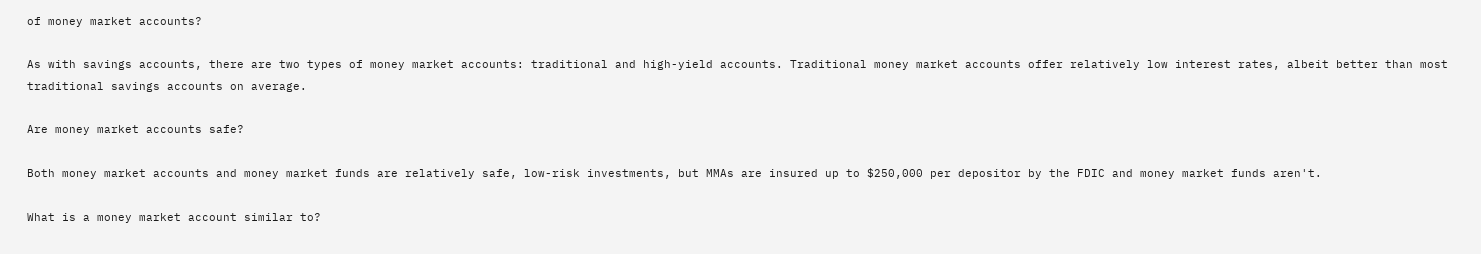of money market accounts?

As with savings accounts, there are two types of money market accounts: traditional and high-yield accounts. Traditional money market accounts offer relatively low interest rates, albeit better than most traditional savings accounts on average.

Are money market accounts safe?

Both money market accounts and money market funds are relatively safe, low-risk investments, but MMAs are insured up to $250,000 per depositor by the FDIC and money market funds aren't.

What is a money market account similar to?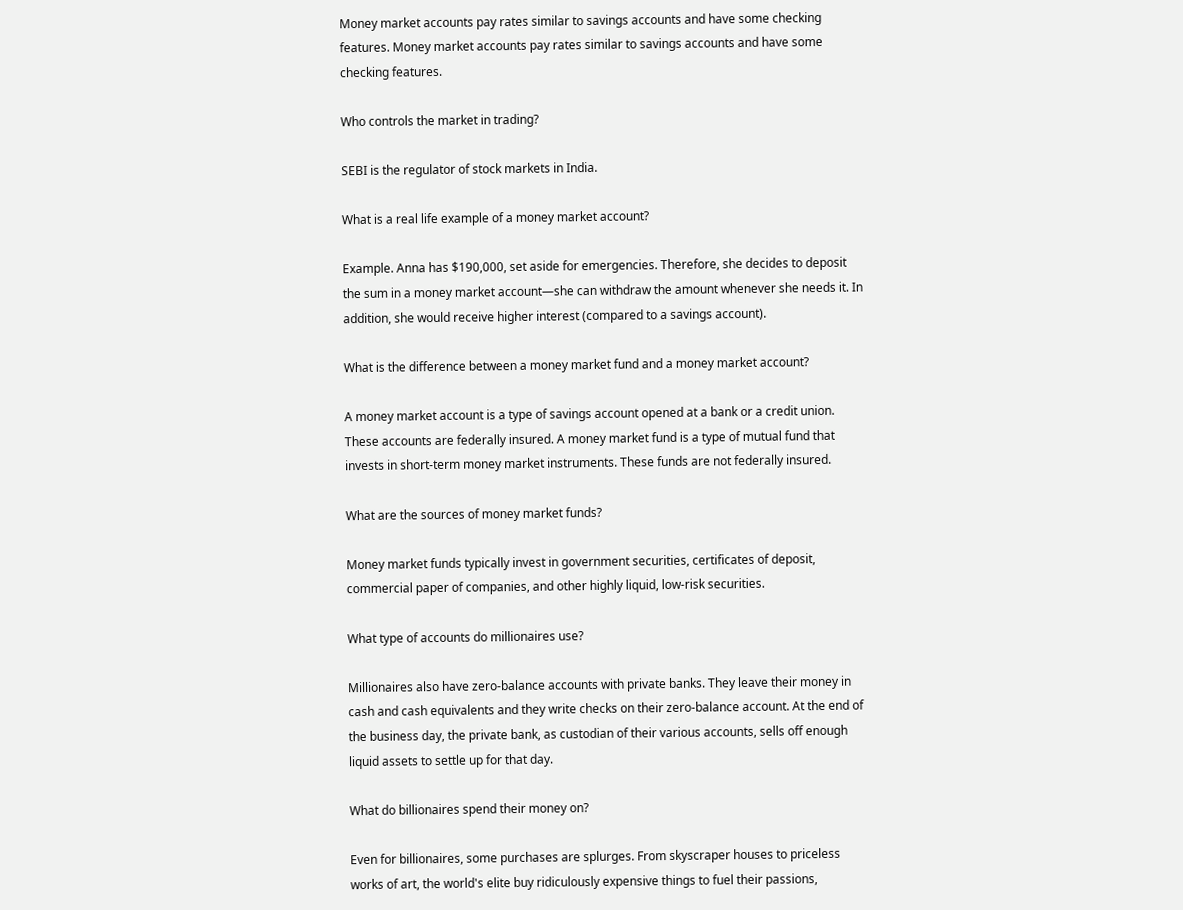Money market accounts pay rates similar to savings accounts and have some checking features. Money market accounts pay rates similar to savings accounts and have some checking features.

Who controls the market in trading?

SEBI is the regulator of stock markets in India.

What is a real life example of a money market account?

Example. Anna has $190,000, set aside for emergencies. Therefore, she decides to deposit the sum in a money market account—she can withdraw the amount whenever she needs it. In addition, she would receive higher interest (compared to a savings account).

What is the difference between a money market fund and a money market account?

A money market account is a type of savings account opened at a bank or a credit union. These accounts are federally insured. A money market fund is a type of mutual fund that invests in short-term money market instruments. These funds are not federally insured.

What are the sources of money market funds?

Money market funds typically invest in government securities, certificates of deposit, commercial paper of companies, and other highly liquid, low-risk securities.

What type of accounts do millionaires use?

Millionaires also have zero-balance accounts with private banks. They leave their money in cash and cash equivalents and they write checks on their zero-balance account. At the end of the business day, the private bank, as custodian of their various accounts, sells off enough liquid assets to settle up for that day.

What do billionaires spend their money on?

Even for billionaires, some purchases are splurges. From skyscraper houses to priceless works of art, the world's elite buy ridiculously expensive things to fuel their passions,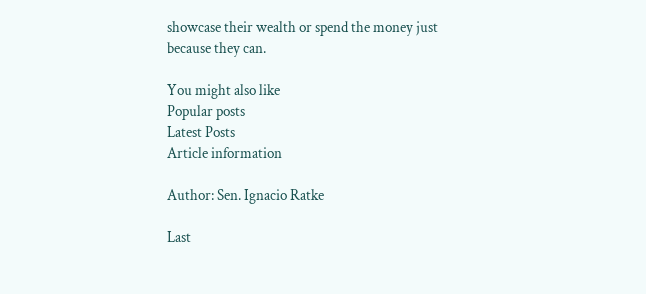showcase their wealth or spend the money just because they can.

You might also like
Popular posts
Latest Posts
Article information

Author: Sen. Ignacio Ratke

Last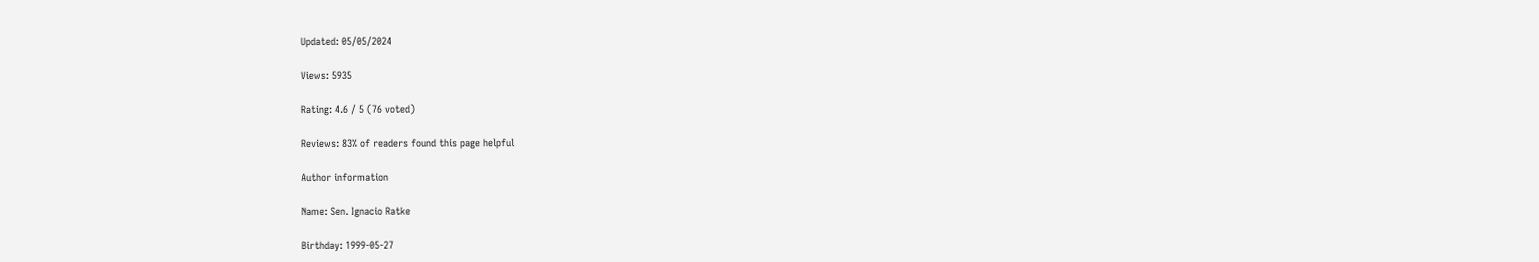Updated: 05/05/2024

Views: 5935

Rating: 4.6 / 5 (76 voted)

Reviews: 83% of readers found this page helpful

Author information

Name: Sen. Ignacio Ratke

Birthday: 1999-05-27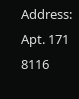Address: Apt. 171 8116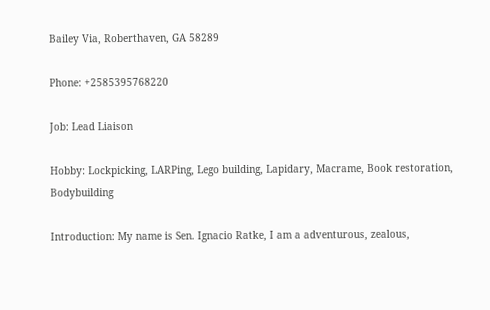Bailey Via, Roberthaven, GA 58289

Phone: +2585395768220

Job: Lead Liaison

Hobby: Lockpicking, LARPing, Lego building, Lapidary, Macrame, Book restoration, Bodybuilding

Introduction: My name is Sen. Ignacio Ratke, I am a adventurous, zealous,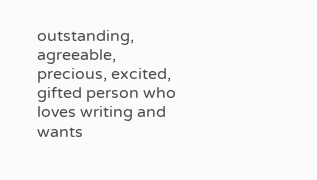outstanding, agreeable, precious, excited, gifted person who loves writing and wants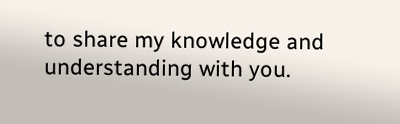to share my knowledge and understanding with you.